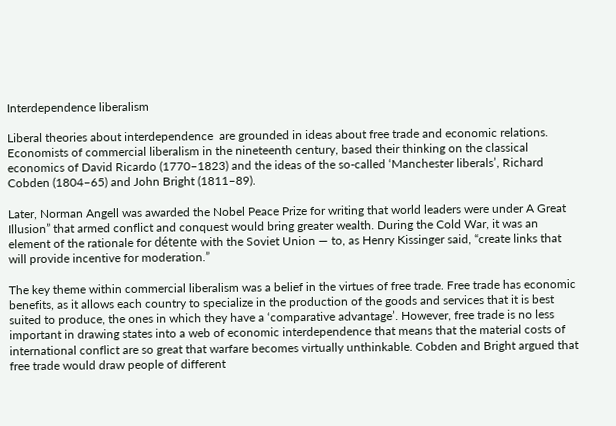Interdependence liberalism

Liberal theories about interdependence  are grounded in ideas about free trade and economic relations. Economists of commercial liberalism in the nineteenth century, based their thinking on the classical economics of David Ricardo (1770–1823) and the ideas of the so-called ‘Manchester liberals’, Richard Cobden (1804–65) and John Bright (1811–89).

Later, Norman Angell was awarded the Nobel Peace Prize for writing that world leaders were under A Great Illusion” that armed conflict and conquest would bring greater wealth. During the Cold War, it was an element of the rationale for détente with the Soviet Union — to, as Henry Kissinger said, “create links that will provide incentive for moderation.”

The key theme within commercial liberalism was a belief in the virtues of free trade. Free trade has economic benefits, as it allows each country to specialize in the production of the goods and services that it is best suited to produce, the ones in which they have a ‘comparative advantage’. However, free trade is no less important in drawing states into a web of economic interdependence that means that the material costs of international conflict are so great that warfare becomes virtually unthinkable. Cobden and Bright argued that free trade would draw people of different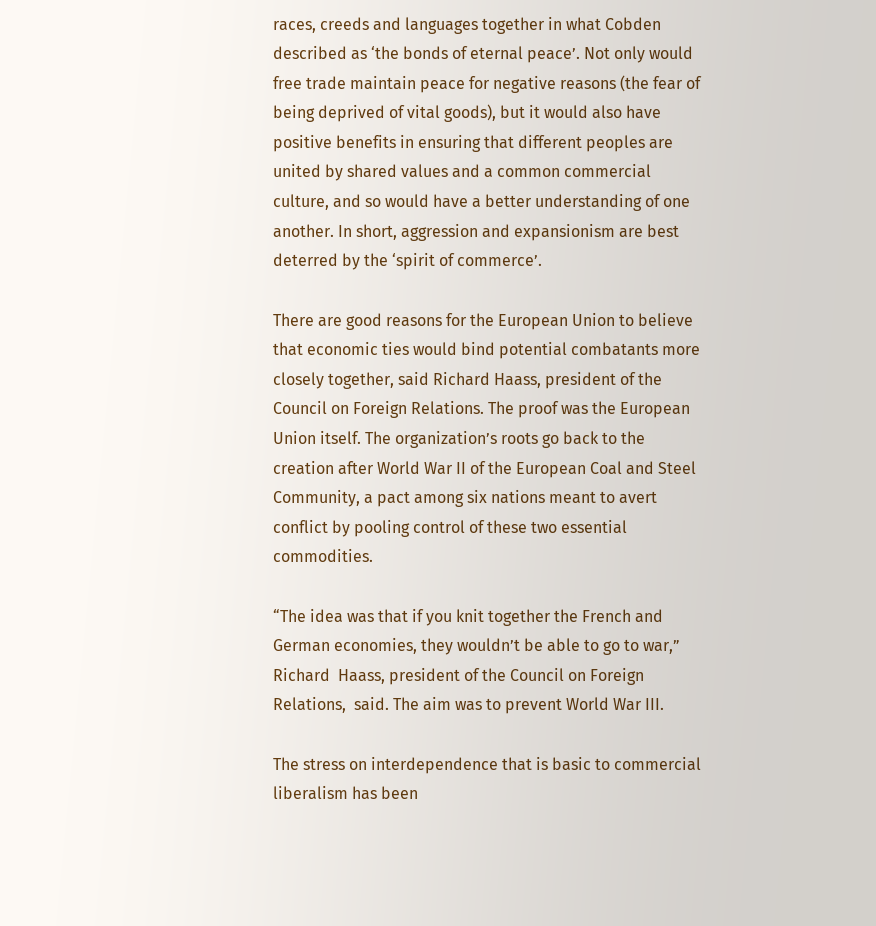races, creeds and languages together in what Cobden described as ‘the bonds of eternal peace’. Not only would free trade maintain peace for negative reasons (the fear of being deprived of vital goods), but it would also have positive benefits in ensuring that different peoples are united by shared values and a common commercial culture, and so would have a better understanding of one another. In short, aggression and expansionism are best deterred by the ‘spirit of commerce’.

There are good reasons for the European Union to believe that economic ties would bind potential combatants more closely together, said Richard Haass, president of the Council on Foreign Relations. The proof was the European Union itself. The organization’s roots go back to the creation after World War II of the European Coal and Steel Community, a pact among six nations meant to avert conflict by pooling control of these two essential commodities.

“The idea was that if you knit together the French and German economies, they wouldn’t be able to go to war,” Richard  Haass, president of the Council on Foreign Relations,  said. The aim was to prevent World War III.

The stress on interdependence that is basic to commercial liberalism has been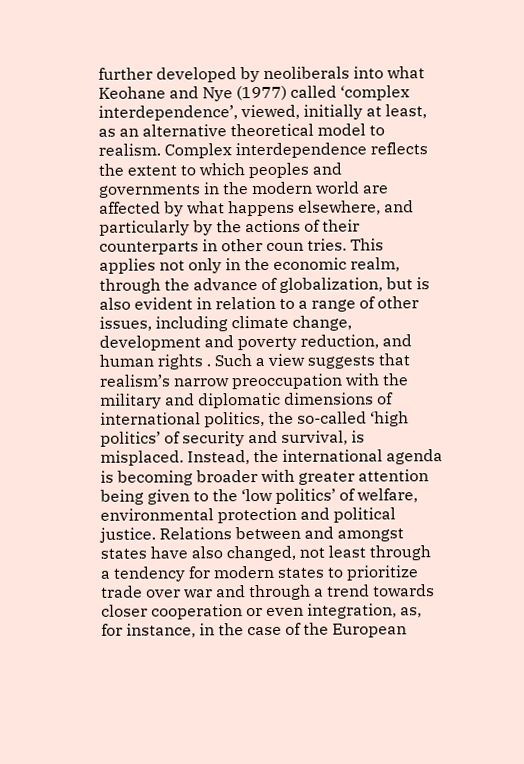further developed by neoliberals into what Keohane and Nye (1977) called ‘complex interdependence’, viewed, initially at least, as an alternative theoretical model to realism. Complex interdependence reflects the extent to which peoples and governments in the modern world are affected by what happens elsewhere, and particularly by the actions of their counterparts in other coun tries. This applies not only in the economic realm, through the advance of globalization, but is also evident in relation to a range of other issues, including climate change, development and poverty reduction, and human rights . Such a view suggests that realism’s narrow preoccupation with the military and diplomatic dimensions of international politics, the so-called ‘high politics’ of security and survival, is misplaced. Instead, the international agenda is becoming broader with greater attention being given to the ‘low politics’ of welfare, environmental protection and political justice. Relations between and amongst states have also changed, not least through a tendency for modern states to prioritize trade over war and through a trend towards closer cooperation or even integration, as, for instance, in the case of the European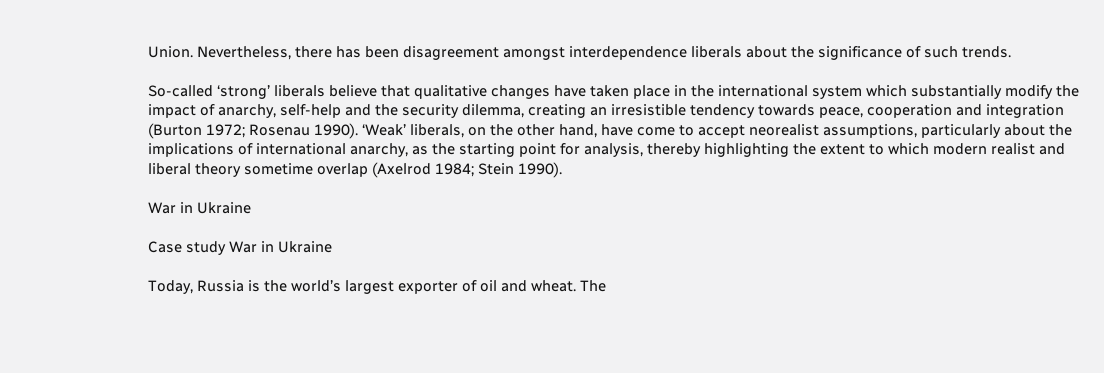Union. Nevertheless, there has been disagreement amongst interdependence liberals about the significance of such trends.

So-called ‘strong’ liberals believe that qualitative changes have taken place in the international system which substantially modify the impact of anarchy, self-help and the security dilemma, creating an irresistible tendency towards peace, cooperation and integration (Burton 1972; Rosenau 1990). ‘Weak’ liberals, on the other hand, have come to accept neorealist assumptions, particularly about the implications of international anarchy, as the starting point for analysis, thereby highlighting the extent to which modern realist and liberal theory sometime overlap (Axelrod 1984; Stein 1990).

War in Ukraine

Case study War in Ukraine

Today, Russia is the world’s largest exporter of oil and wheat. The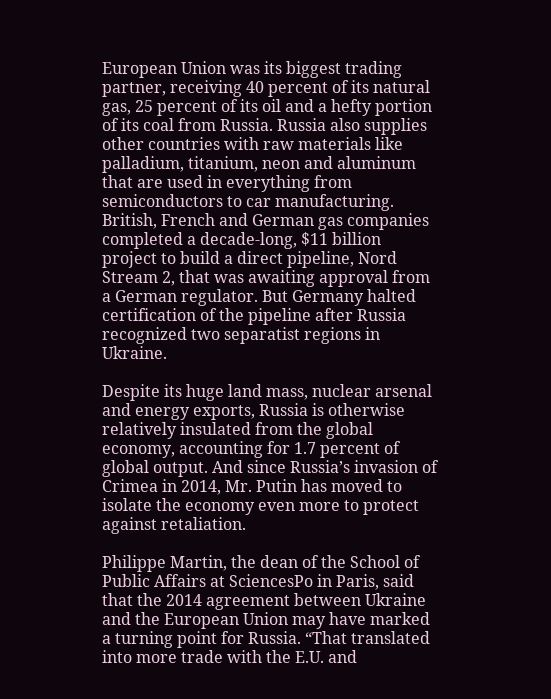European Union was its biggest trading partner, receiving 40 percent of its natural gas, 25 percent of its oil and a hefty portion of its coal from Russia. Russia also supplies other countries with raw materials like palladium, titanium, neon and aluminum that are used in everything from semiconductors to car manufacturing. British, French and German gas companies completed a decade-long, $11 billion project to build a direct pipeline, Nord Stream 2, that was awaiting approval from a German regulator. But Germany halted certification of the pipeline after Russia recognized two separatist regions in Ukraine.

Despite its huge land mass, nuclear arsenal and energy exports, Russia is otherwise relatively insulated from the global economy, accounting for 1.7 percent of global output. And since Russia’s invasion of Crimea in 2014, Mr. Putin has moved to isolate the economy even more to protect against retaliation.

Philippe Martin, the dean of the School of Public Affairs at SciencesPo in Paris, said that the 2014 agreement between Ukraine and the European Union may have marked a turning point for Russia. “That translated into more trade with the E.U. and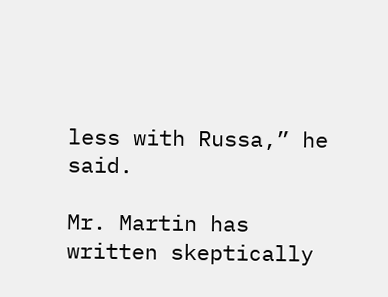less with Russa,” he said.

Mr. Martin has written skeptically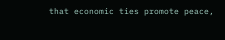that economic ties promote peace,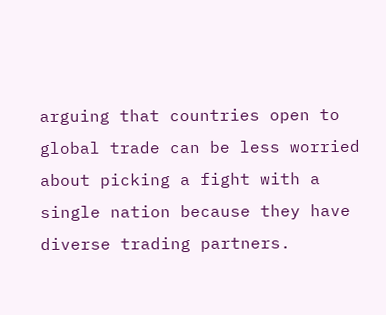arguing that countries open to global trade can be less worried about picking a fight with a single nation because they have diverse trading partners.